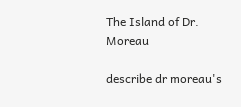The Island of Dr. Moreau

describe dr moreau's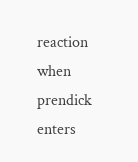reaction when prendick enters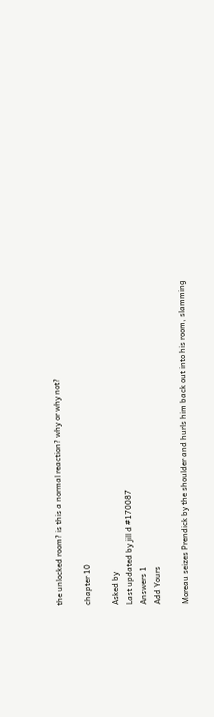the unlocked room? is this a normal reaction? why or why not?

chapter 10

Asked by
Last updated by jill d #170087
Answers 1
Add Yours

Moreau seizes Prendick by the shoulder and hurls him back out into his room, slamming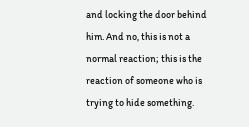and locking the door behind him. And no, this is not a normal reaction; this is the reaction of someone who is trying to hide something.